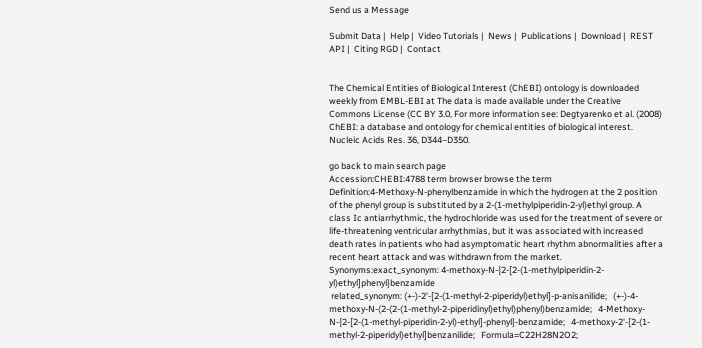Send us a Message

Submit Data |  Help |  Video Tutorials |  News |  Publications |  Download |  REST API |  Citing RGD |  Contact


The Chemical Entities of Biological Interest (ChEBI) ontology is downloaded weekly from EMBL-EBI at The data is made available under the Creative Commons License (CC BY 3.0, For more information see: Degtyarenko et al. (2008) ChEBI: a database and ontology for chemical entities of biological interest. Nucleic Acids Res. 36, D344–D350.

go back to main search page
Accession:CHEBI:4788 term browser browse the term
Definition:4-Methoxy-N-phenylbenzamide in which the hydrogen at the 2 position of the phenyl group is substituted by a 2-(1-methylpiperidin-2-yl)ethyl group. A class Ic antiarrhythmic, the hydrochloride was used for the treatment of severe or life-threatening ventricular arrhythmias, but it was associated with increased death rates in patients who had asymptomatic heart rhythm abnormalities after a recent heart attack and was withdrawn from the market.
Synonyms:exact_synonym: 4-methoxy-N-{2-[2-(1-methylpiperidin-2-yl)ethyl]phenyl}benzamide
 related_synonym: (+-)-2'-[2-(1-methyl-2-piperidyl)ethyl]-p-anisanilide;   (+-)-4-methoxy-N-(2-(2-(1-methyl-2-piperidinyl)ethyl)phenyl)benzamide;   4-Methoxy-N-{2-[2-(1-methyl-piperidin-2-yl)-ethyl]-phenyl}-benzamide;   4-methoxy-2'-[2-(1-methyl-2-piperidyl)ethyl]benzanilide;   Formula=C22H28N2O2;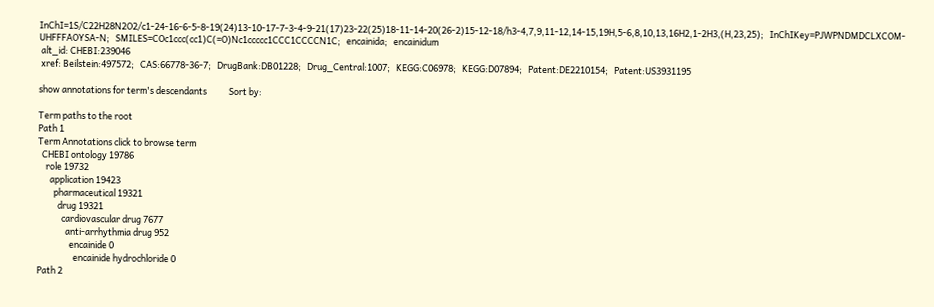InChI=1S/C22H28N2O2/c1-24-16-6-5-8-19(24)13-10-17-7-3-4-9-21(17)23-22(25)18-11-14-20(26-2)15-12-18/h3-4,7,9,11-12,14-15,19H,5-6,8,10,13,16H2,1-2H3,(H,23,25);   InChIKey=PJWPNDMDCLXCOM-UHFFFAOYSA-N;   SMILES=COc1ccc(cc1)C(=O)Nc1ccccc1CCC1CCCCN1C;   encainida;   encainidum
 alt_id: CHEBI:239046
 xref: Beilstein:497572;   CAS:66778-36-7;   DrugBank:DB01228;   Drug_Central:1007;   KEGG:C06978;   KEGG:D07894;   Patent:DE2210154;   Patent:US3931195

show annotations for term's descendants           Sort by:

Term paths to the root
Path 1
Term Annotations click to browse term
  CHEBI ontology 19786
    role 19732
      application 19423
        pharmaceutical 19321
          drug 19321
            cardiovascular drug 7677
              anti-arrhythmia drug 952
                encainide 0
                  encainide hydrochloride 0
Path 2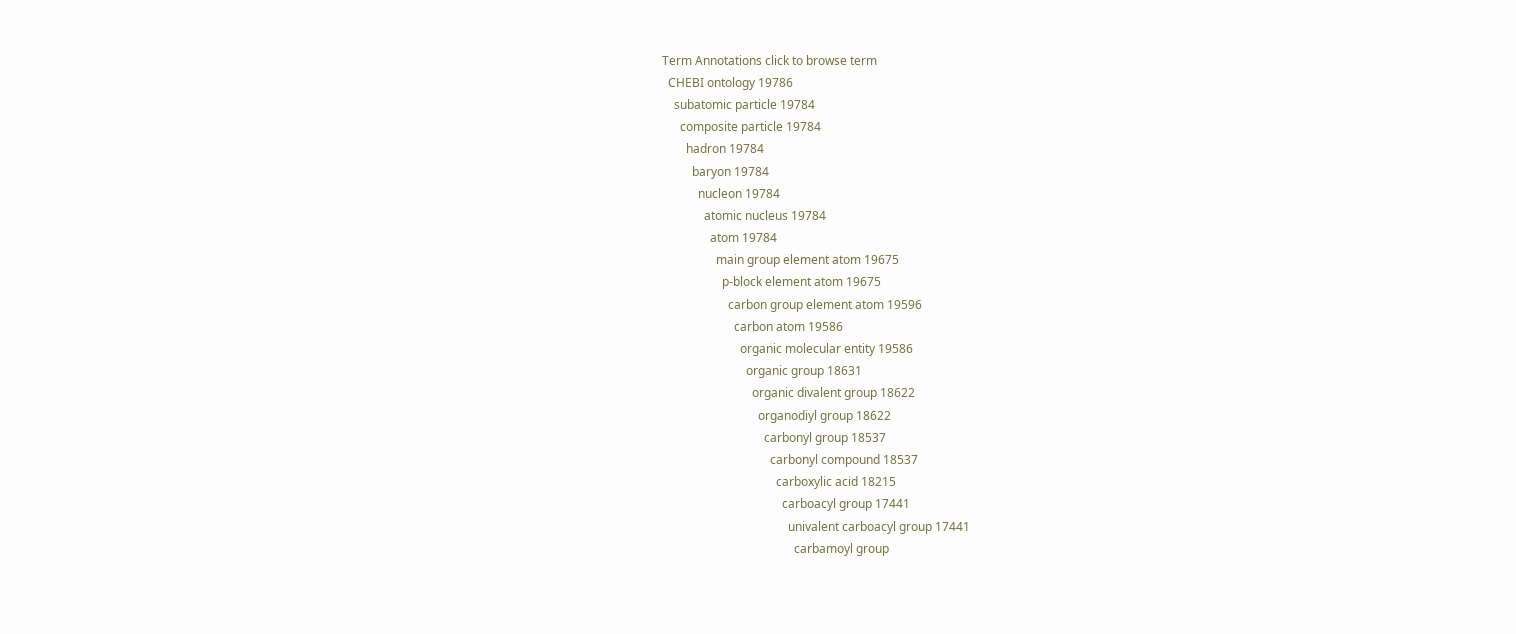Term Annotations click to browse term
  CHEBI ontology 19786
    subatomic particle 19784
      composite particle 19784
        hadron 19784
          baryon 19784
            nucleon 19784
              atomic nucleus 19784
                atom 19784
                  main group element atom 19675
                    p-block element atom 19675
                      carbon group element atom 19596
                        carbon atom 19586
                          organic molecular entity 19586
                            organic group 18631
                              organic divalent group 18622
                                organodiyl group 18622
                                  carbonyl group 18537
                                    carbonyl compound 18537
                                      carboxylic acid 18215
                                        carboacyl group 17441
                                          univalent carboacyl group 17441
                                            carbamoyl group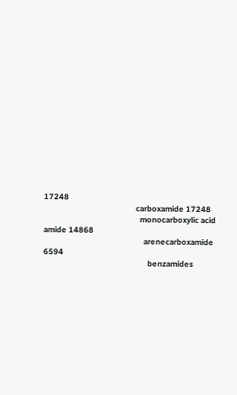17248
                                              carboxamide 17248
                                                monocarboxylic acid amide 14868
                                                  arenecarboxamide 6594
                                                    benzamides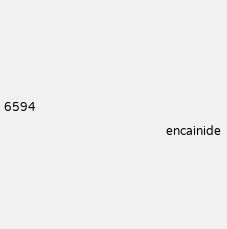6594
                                                      encainide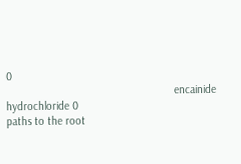0
                                                        encainide hydrochloride 0
paths to the root